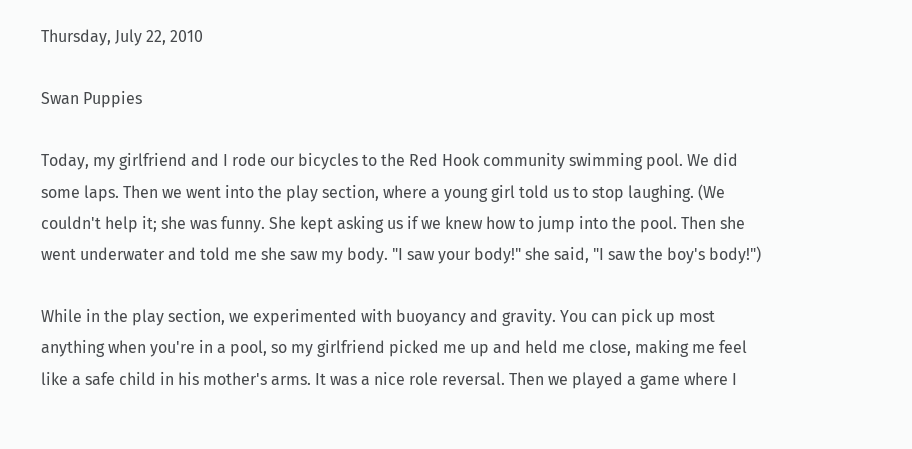Thursday, July 22, 2010

Swan Puppies

Today, my girlfriend and I rode our bicycles to the Red Hook community swimming pool. We did some laps. Then we went into the play section, where a young girl told us to stop laughing. (We couldn't help it; she was funny. She kept asking us if we knew how to jump into the pool. Then she went underwater and told me she saw my body. "I saw your body!" she said, "I saw the boy's body!")

While in the play section, we experimented with buoyancy and gravity. You can pick up most anything when you're in a pool, so my girlfriend picked me up and held me close, making me feel like a safe child in his mother's arms. It was a nice role reversal. Then we played a game where I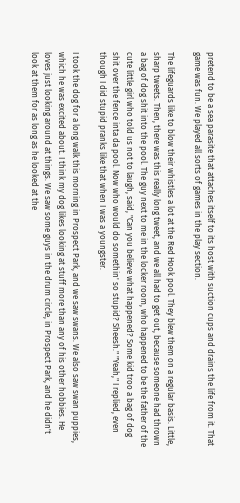pretend to be a sea parasite that attaches itself to its host with suction cups and drains the life from it. That game was fun. We played all sorts of games in the play section.

The lifeguards like to blow their whistles a lot at the Red Hook pool. They blew them on a regular basis. Little, sharp tweets. Then, there was this really long tweet, and we all had to get out, because someone had thrown a bag of dog shit into the pool. The guy next to me in the locker room, who happened to be the father of the cute little girl who told us not to laugh, said, "Can you believe what happened? Some kid troo a bag of dog shit over the fence inta da pool. Now who would do somethin' so stupid? Sheesh." "Yeah," I replied, even though I did stupid pranks like that when I was a youngster.

I took the dog for a long walk this morning in Prospect Park, and we saw swans. We also saw swan puppies, which he was excited about. I think my dog likes looking at stuff more than any of his other hobbies. He loves just looking around at things. We saw some guys in the drum circle, in Prospect Park, and he didn't look at them for as long as he looked at the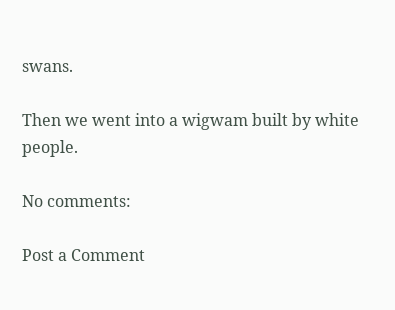swans.

Then we went into a wigwam built by white people.

No comments:

Post a Comment